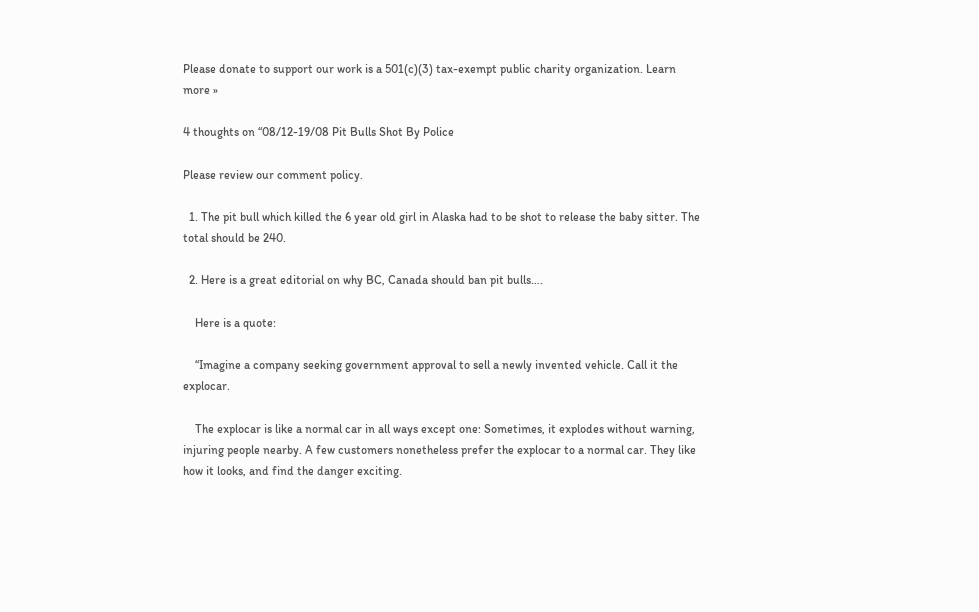Please donate to support our work is a 501(c)(3) tax-exempt public charity organization. Learn more »

4 thoughts on “08/12-19/08 Pit Bulls Shot By Police

Please review our comment policy.

  1. The pit bull which killed the 6 year old girl in Alaska had to be shot to release the baby sitter. The total should be 240.

  2. Here is a great editorial on why BC, Canada should ban pit bulls….

    Here is a quote:

    “Imagine a company seeking government approval to sell a newly invented vehicle. Call it the explocar.

    The explocar is like a normal car in all ways except one: Sometimes, it explodes without warning, injuring people nearby. A few customers nonetheless prefer the explocar to a normal car. They like how it looks, and find the danger exciting.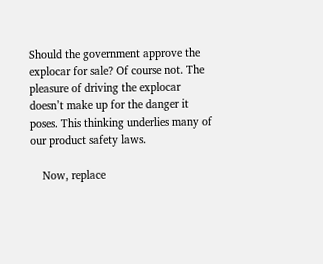Should the government approve the explocar for sale? Of course not. The pleasure of driving the explocar doesn’t make up for the danger it poses. This thinking underlies many of our product safety laws.

    Now, replace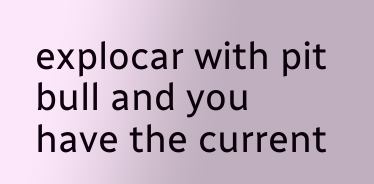explocar with pit bull and you have the current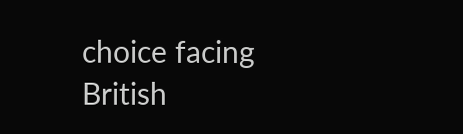choice facing British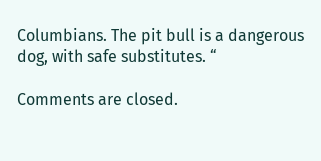Columbians. The pit bull is a dangerous dog, with safe substitutes. “

Comments are closed.